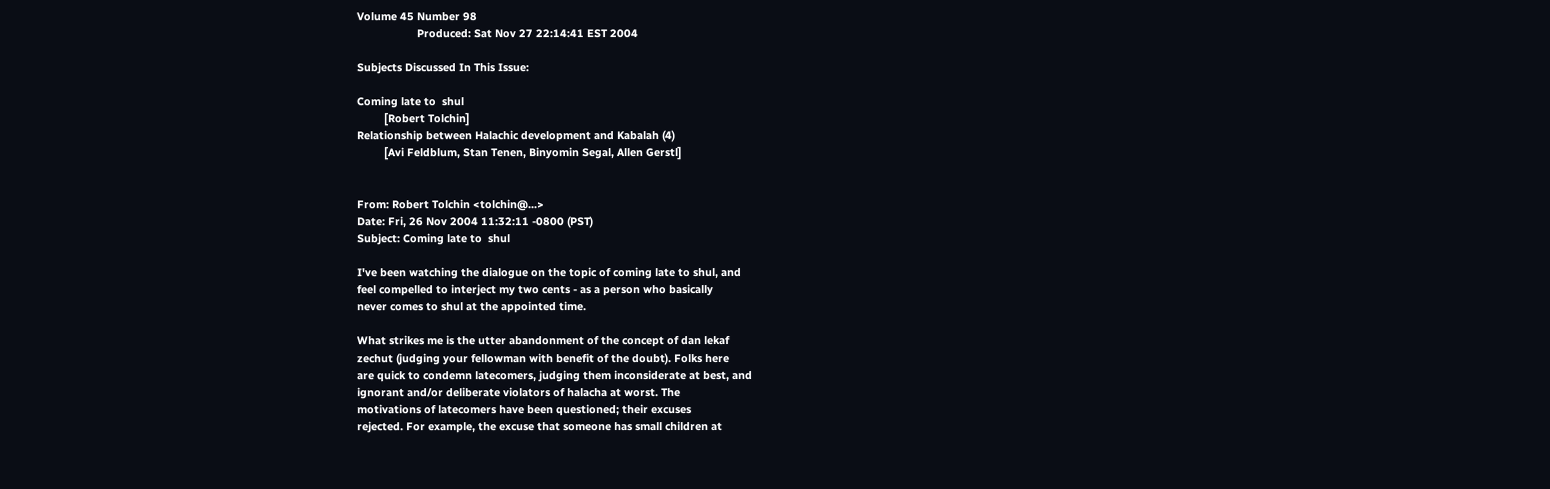Volume 45 Number 98
                    Produced: Sat Nov 27 22:14:41 EST 2004

Subjects Discussed In This Issue:

Coming late to  shul
         [Robert Tolchin]
Relationship between Halachic development and Kabalah (4)
         [Avi Feldblum, Stan Tenen, Binyomin Segal, Allen Gerstl]


From: Robert Tolchin <tolchin@...>
Date: Fri, 26 Nov 2004 11:32:11 -0800 (PST)
Subject: Coming late to  shul

I've been watching the dialogue on the topic of coming late to shul, and
feel compelled to interject my two cents - as a person who basically
never comes to shul at the appointed time.

What strikes me is the utter abandonment of the concept of dan lekaf
zechut (judging your fellowman with benefit of the doubt). Folks here
are quick to condemn latecomers, judging them inconsiderate at best, and
ignorant and/or deliberate violators of halacha at worst. The
motivations of latecomers have been questioned; their excuses
rejected. For example, the excuse that someone has small children at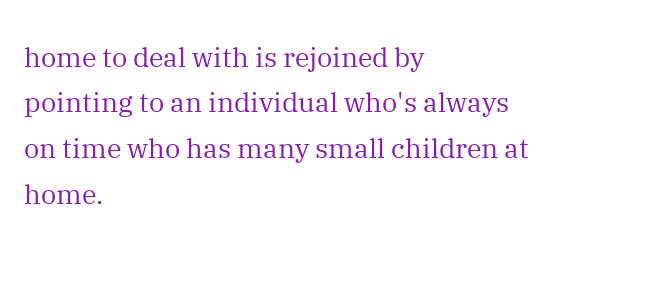home to deal with is rejoined by pointing to an individual who's always
on time who has many small children at home.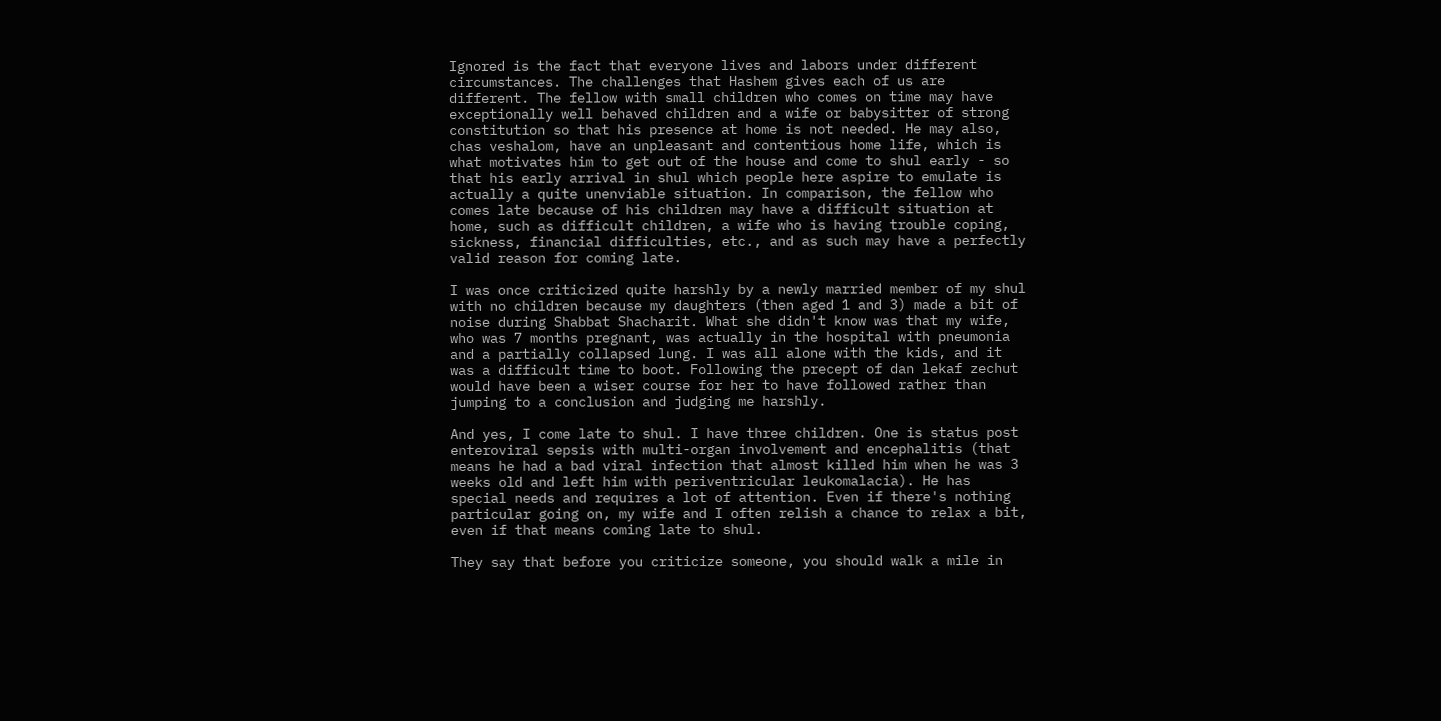Ignored is the fact that everyone lives and labors under different
circumstances. The challenges that Hashem gives each of us are
different. The fellow with small children who comes on time may have
exceptionally well behaved children and a wife or babysitter of strong
constitution so that his presence at home is not needed. He may also,
chas veshalom, have an unpleasant and contentious home life, which is
what motivates him to get out of the house and come to shul early - so
that his early arrival in shul which people here aspire to emulate is
actually a quite unenviable situation. In comparison, the fellow who
comes late because of his children may have a difficult situation at
home, such as difficult children, a wife who is having trouble coping,
sickness, financial difficulties, etc., and as such may have a perfectly
valid reason for coming late.

I was once criticized quite harshly by a newly married member of my shul
with no children because my daughters (then aged 1 and 3) made a bit of
noise during Shabbat Shacharit. What she didn't know was that my wife,
who was 7 months pregnant, was actually in the hospital with pneumonia
and a partially collapsed lung. I was all alone with the kids, and it
was a difficult time to boot. Following the precept of dan lekaf zechut
would have been a wiser course for her to have followed rather than
jumping to a conclusion and judging me harshly.

And yes, I come late to shul. I have three children. One is status post
enteroviral sepsis with multi-organ involvement and encephalitis (that
means he had a bad viral infection that almost killed him when he was 3
weeks old and left him with periventricular leukomalacia). He has
special needs and requires a lot of attention. Even if there's nothing
particular going on, my wife and I often relish a chance to relax a bit,
even if that means coming late to shul.

They say that before you criticize someone, you should walk a mile in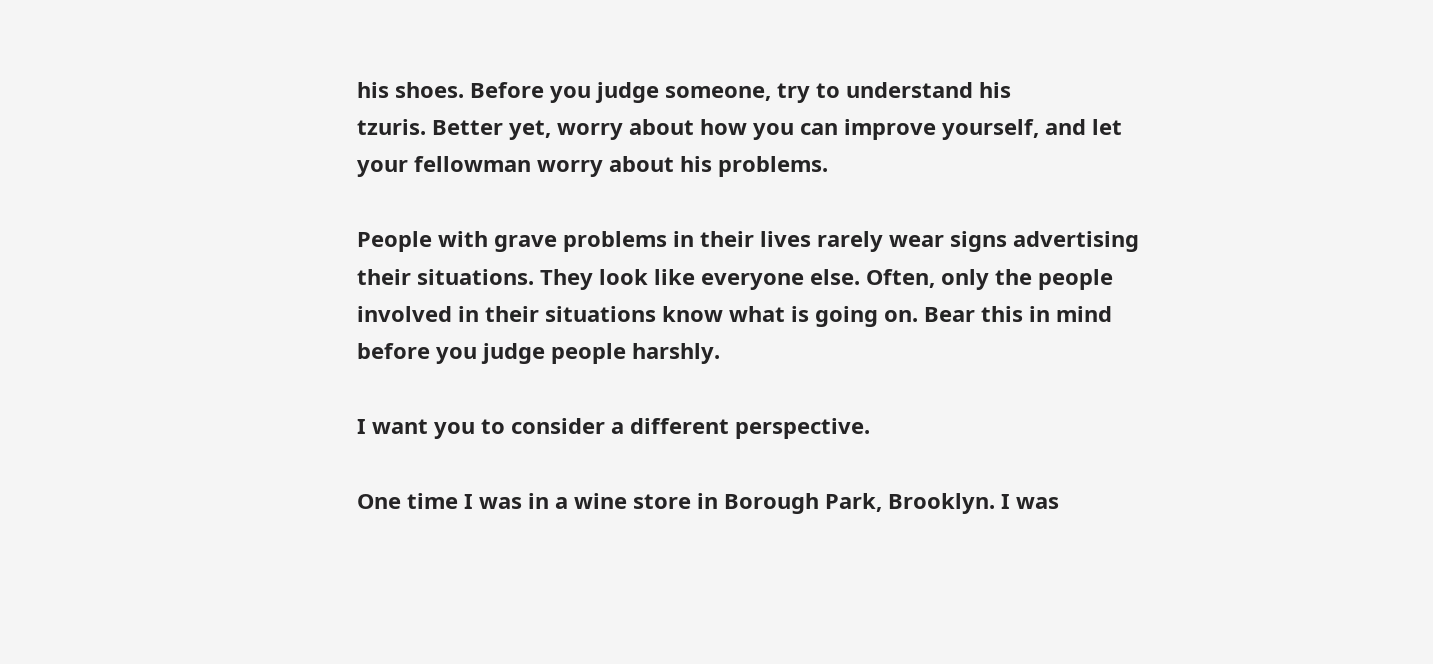his shoes. Before you judge someone, try to understand his
tzuris. Better yet, worry about how you can improve yourself, and let
your fellowman worry about his problems.

People with grave problems in their lives rarely wear signs advertising
their situations. They look like everyone else. Often, only the people
involved in their situations know what is going on. Bear this in mind
before you judge people harshly.

I want you to consider a different perspective.

One time I was in a wine store in Borough Park, Brooklyn. I was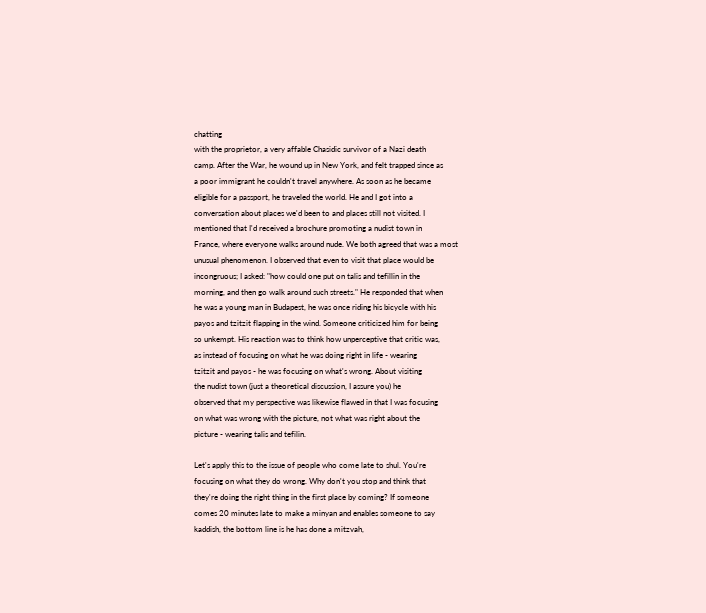chatting
with the proprietor, a very affable Chasidic survivor of a Nazi death
camp. After the War, he wound up in New York, and felt trapped since as
a poor immigrant he couldn't travel anywhere. As soon as he became
eligible for a passport, he traveled the world. He and I got into a
conversation about places we'd been to and places still not visited. I
mentioned that I'd received a brochure promoting a nudist town in
France, where everyone walks around nude. We both agreed that was a most
unusual phenomenon. I observed that even to visit that place would be
incongruous; I asked: "how could one put on talis and tefillin in the
morning, and then go walk around such streets." He responded that when
he was a young man in Budapest, he was once riding his bicycle with his
payos and tzitzit flapping in the wind. Someone criticized him for being
so unkempt. His reaction was to think how unperceptive that critic was,
as instead of focusing on what he was doing right in life - wearing
tzitzit and payos - he was focusing on what's wrong. About visiting
the nudist town (just a theoretical discussion, I assure you) he
observed that my perspective was likewise flawed in that I was focusing
on what was wrong with the picture, not what was right about the
picture - wearing talis and tefilin.

Let's apply this to the issue of people who come late to shul. You're
focusing on what they do wrong. Why don't you stop and think that
they're doing the right thing in the first place by coming? If someone
comes 20 minutes late to make a minyan and enables someone to say
kaddish, the bottom line is he has done a mitzvah,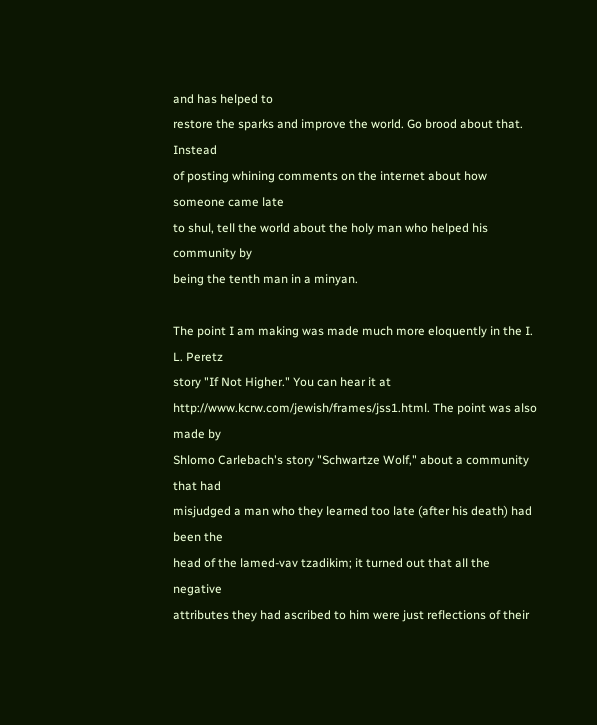and has helped to
restore the sparks and improve the world. Go brood about that. Instead
of posting whining comments on the internet about how someone came late
to shul, tell the world about the holy man who helped his community by
being the tenth man in a minyan.

The point I am making was made much more eloquently in the I. L. Peretz
story "If Not Higher." You can hear it at
http://www.kcrw.com/jewish/frames/jss1.html. The point was also made by
Shlomo Carlebach's story "Schwartze Wolf," about a community that had
misjudged a man who they learned too late (after his death) had been the
head of the lamed-vav tzadikim; it turned out that all the negative
attributes they had ascribed to him were just reflections of their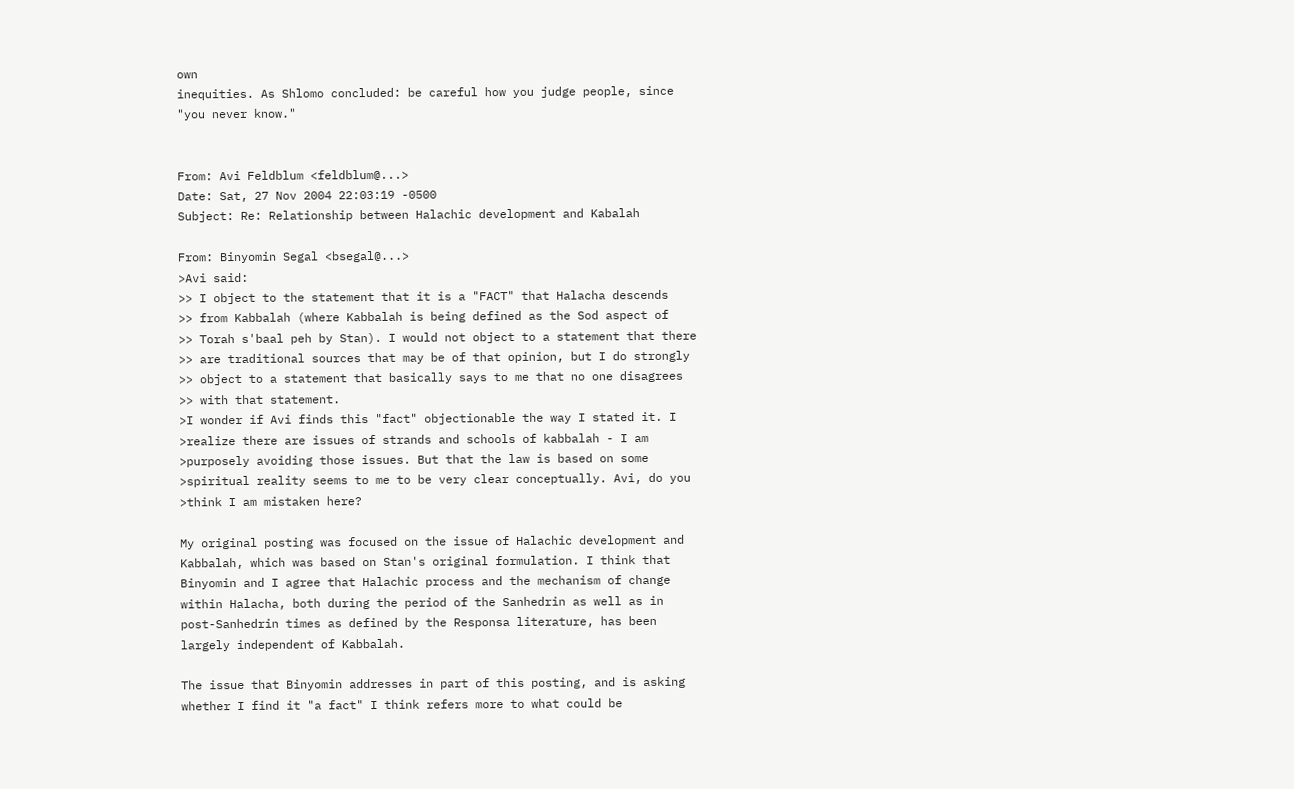own
inequities. As Shlomo concluded: be careful how you judge people, since
"you never know."


From: Avi Feldblum <feldblum@...>
Date: Sat, 27 Nov 2004 22:03:19 -0500
Subject: Re: Relationship between Halachic development and Kabalah

From: Binyomin Segal <bsegal@...>
>Avi said:
>> I object to the statement that it is a "FACT" that Halacha descends
>> from Kabbalah (where Kabbalah is being defined as the Sod aspect of
>> Torah s'baal peh by Stan). I would not object to a statement that there
>> are traditional sources that may be of that opinion, but I do strongly
>> object to a statement that basically says to me that no one disagrees
>> with that statement.
>I wonder if Avi finds this "fact" objectionable the way I stated it. I
>realize there are issues of strands and schools of kabbalah - I am
>purposely avoiding those issues. But that the law is based on some
>spiritual reality seems to me to be very clear conceptually. Avi, do you
>think I am mistaken here?

My original posting was focused on the issue of Halachic development and
Kabbalah, which was based on Stan's original formulation. I think that
Binyomin and I agree that Halachic process and the mechanism of change
within Halacha, both during the period of the Sanhedrin as well as in
post-Sanhedrin times as defined by the Responsa literature, has been
largely independent of Kabbalah.

The issue that Binyomin addresses in part of this posting, and is asking
whether I find it "a fact" I think refers more to what could be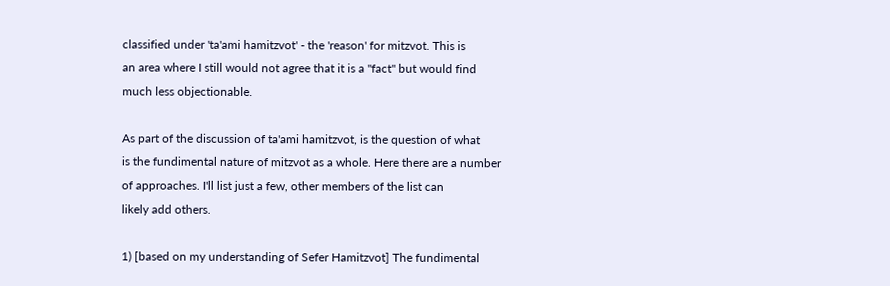classified under 'ta'ami hamitzvot' - the 'reason' for mitzvot. This is
an area where I still would not agree that it is a "fact" but would find
much less objectionable.

As part of the discussion of ta'ami hamitzvot, is the question of what
is the fundimental nature of mitzvot as a whole. Here there are a number
of approaches. I'll list just a few, other members of the list can
likely add others.

1) [based on my understanding of Sefer Hamitzvot] The fundimental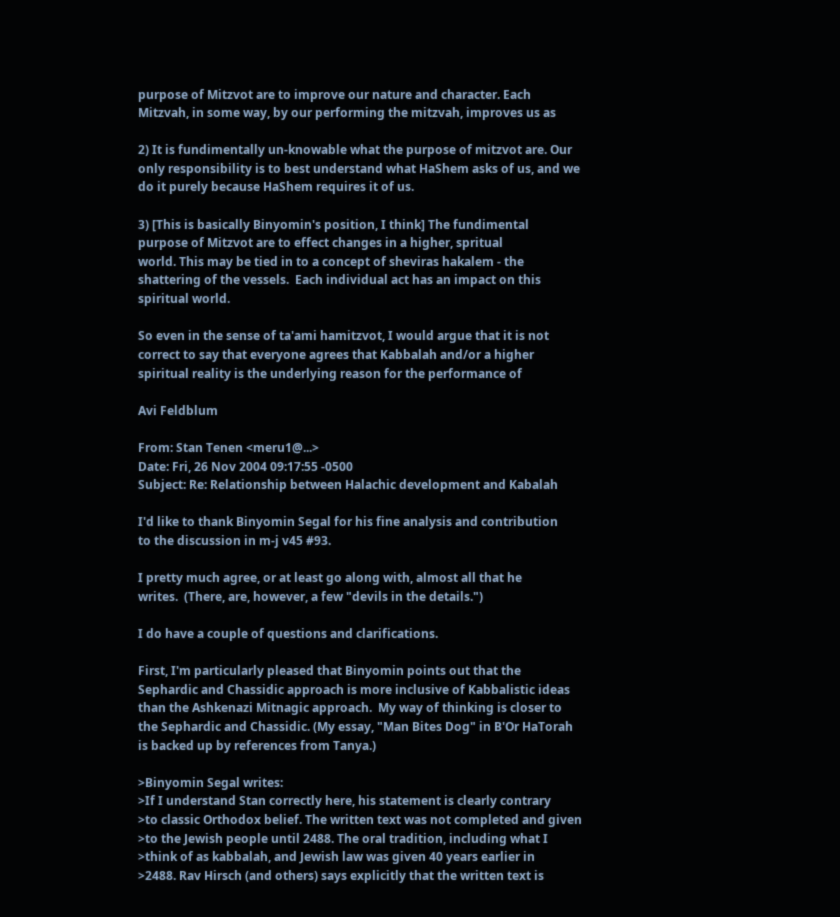purpose of Mitzvot are to improve our nature and character. Each
Mitzvah, in some way, by our performing the mitzvah, improves us as

2) It is fundimentally un-knowable what the purpose of mitzvot are. Our
only responsibility is to best understand what HaShem asks of us, and we
do it purely because HaShem requires it of us.

3) [This is basically Binyomin's position, I think] The fundimental
purpose of Mitzvot are to effect changes in a higher, spritual
world. This may be tied in to a concept of sheviras hakalem - the
shattering of the vessels.  Each individual act has an impact on this
spiritual world.

So even in the sense of ta'ami hamitzvot, I would argue that it is not
correct to say that everyone agrees that Kabbalah and/or a higher
spiritual reality is the underlying reason for the performance of

Avi Feldblum

From: Stan Tenen <meru1@...>
Date: Fri, 26 Nov 2004 09:17:55 -0500
Subject: Re: Relationship between Halachic development and Kabalah

I'd like to thank Binyomin Segal for his fine analysis and contribution
to the discussion in m-j v45 #93.

I pretty much agree, or at least go along with, almost all that he
writes.  (There, are, however, a few "devils in the details.")

I do have a couple of questions and clarifications.

First, I'm particularly pleased that Binyomin points out that the
Sephardic and Chassidic approach is more inclusive of Kabbalistic ideas
than the Ashkenazi Mitnagic approach.  My way of thinking is closer to
the Sephardic and Chassidic. (My essay, "Man Bites Dog" in B'Or HaTorah
is backed up by references from Tanya.)

>Binyomin Segal writes:
>If I understand Stan correctly here, his statement is clearly contrary
>to classic Orthodox belief. The written text was not completed and given
>to the Jewish people until 2488. The oral tradition, including what I
>think of as kabbalah, and Jewish law was given 40 years earlier in
>2488. Rav Hirsch (and others) says explicitly that the written text is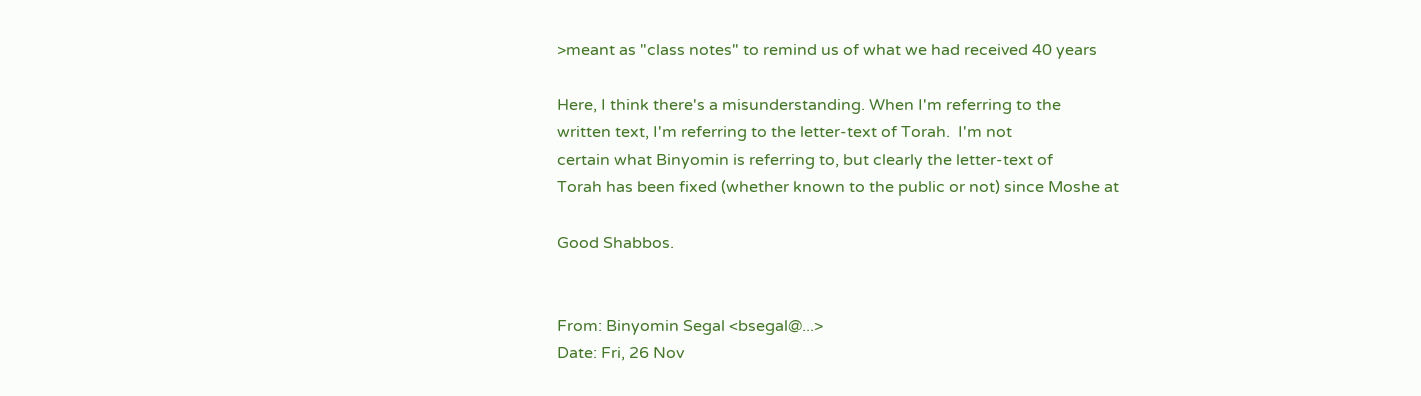>meant as "class notes" to remind us of what we had received 40 years

Here, I think there's a misunderstanding. When I'm referring to the
written text, I'm referring to the letter-text of Torah.  I'm not
certain what Binyomin is referring to, but clearly the letter-text of
Torah has been fixed (whether known to the public or not) since Moshe at

Good Shabbos.


From: Binyomin Segal <bsegal@...>
Date: Fri, 26 Nov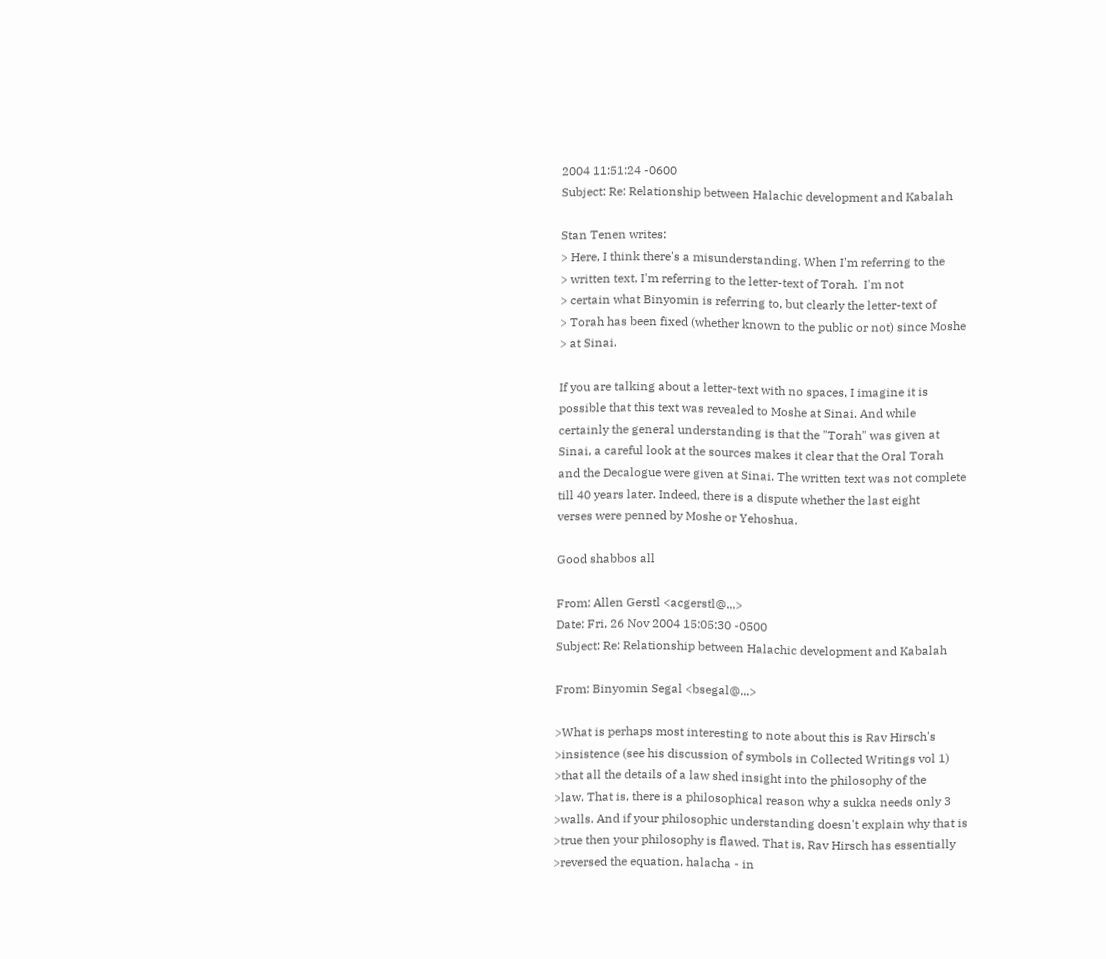2004 11:51:24 -0600
Subject: Re: Relationship between Halachic development and Kabalah

Stan Tenen writes:
> Here, I think there's a misunderstanding. When I'm referring to the
> written text, I'm referring to the letter-text of Torah.  I'm not
> certain what Binyomin is referring to, but clearly the letter-text of
> Torah has been fixed (whether known to the public or not) since Moshe
> at Sinai.

If you are talking about a letter-text with no spaces, I imagine it is
possible that this text was revealed to Moshe at Sinai. And while
certainly the general understanding is that the "Torah" was given at
Sinai, a careful look at the sources makes it clear that the Oral Torah
and the Decalogue were given at Sinai. The written text was not complete
till 40 years later. Indeed, there is a dispute whether the last eight
verses were penned by Moshe or Yehoshua.

Good shabbos all

From: Allen Gerstl <acgerstl@...>
Date: Fri, 26 Nov 2004 15:05:30 -0500
Subject: Re: Relationship between Halachic development and Kabalah

From: Binyomin Segal <bsegal@...>

>What is perhaps most interesting to note about this is Rav Hirsch's
>insistence (see his discussion of symbols in Collected Writings vol 1)
>that all the details of a law shed insight into the philosophy of the
>law. That is, there is a philosophical reason why a sukka needs only 3
>walls. And if your philosophic understanding doesn't explain why that is
>true then your philosophy is flawed. That is, Rav Hirsch has essentially
>reversed the equation, halacha - in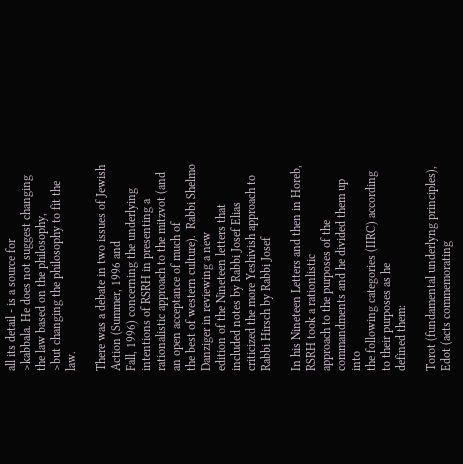all its detail - is a source for
>kabbala. He does not suggest changing the law based on the philosophy,
>but changing the philosophy to fit the law.

There was a debate in two issues of Jewish Action (Summer, 1996 and
Fall, 1996) concerning the underlying intentions of RSRH in presenting a
rationalistic approach to the mitzvot (and an open acceptance of much of
the best of western culture).  Rabbi Shelmo Danziger in reviewing a new
edition of the Nineteen letters that included notes by Rabbi Josef Elias
criticized the more Yeshivish approach to Rabbi Hirsch by Rabbi Josef

In his Nineteen Letters and then in Horeb, RSRH took a rationlistic
approach to the purposes of the commandments and he divided them up into
the following categories (IIRC) according to their purposes as he
defined them:

Torot (fundamental underlyng principles), Edot (acts commemorating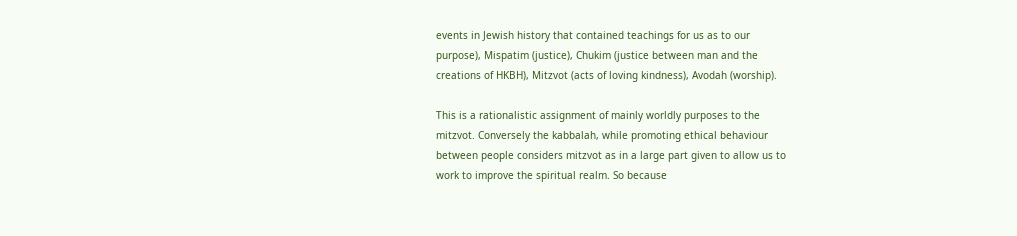events in Jewish history that contained teachings for us as to our
purpose), Mispatim (justice), Chukim (justice between man and the
creations of HKBH), Mitzvot (acts of loving kindness), Avodah (worship).

This is a rationalistic assignment of mainly worldly purposes to the
mitzvot. Conversely the kabbalah, while promoting ethical behaviour
between people considers mitzvot as in a large part given to allow us to
work to improve the spiritual realm. So because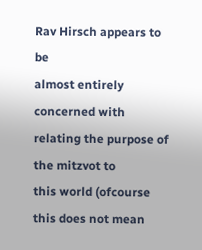Rav Hirsch appears to be
almost entirely concerned with relating the purpose of the mitzvot to
this world (ofcourse this does not mean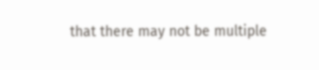that there may not be multiple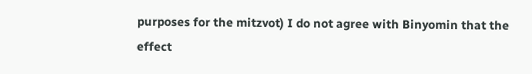purposes for the mitzvot) I do not agree with Binyomin that the effect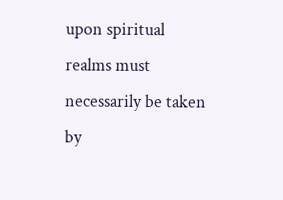upon spiritual realms must necessarily be taken by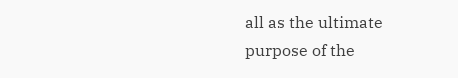all as the ultimate
purpose of the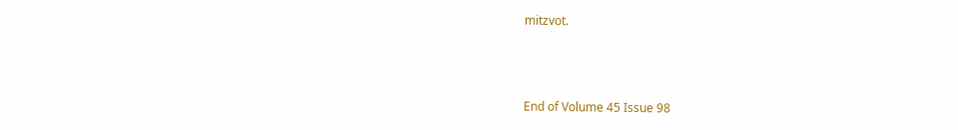mitzvot.



End of Volume 45 Issue 98